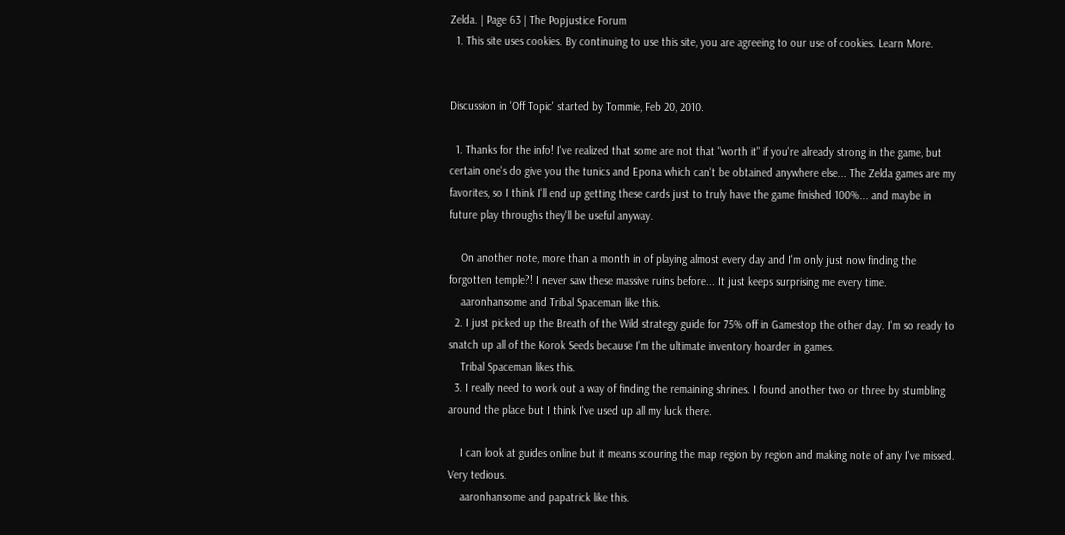Zelda. | Page 63 | The Popjustice Forum
  1. This site uses cookies. By continuing to use this site, you are agreeing to our use of cookies. Learn More.


Discussion in 'Off Topic' started by Tommie, Feb 20, 2010.

  1. Thanks for the info! I've realized that some are not that "worth it" if you're already strong in the game, but certain one's do give you the tunics and Epona which can't be obtained anywhere else... The Zelda games are my favorites, so I think I'll end up getting these cards just to truly have the game finished 100%... and maybe in future play throughs they'll be useful anyway.

    On another note, more than a month in of playing almost every day and I'm only just now finding the forgotten temple?! I never saw these massive ruins before... It just keeps surprising me every time.
    aaronhansome and Tribal Spaceman like this.
  2. I just picked up the Breath of the Wild strategy guide for 75% off in Gamestop the other day. I'm so ready to snatch up all of the Korok Seeds because I'm the ultimate inventory hoarder in games.
    Tribal Spaceman likes this.
  3. I really need to work out a way of finding the remaining shrines. I found another two or three by stumbling around the place but I think I've used up all my luck there.

    I can look at guides online but it means scouring the map region by region and making note of any I've missed. Very tedious.
    aaronhansome and papatrick like this.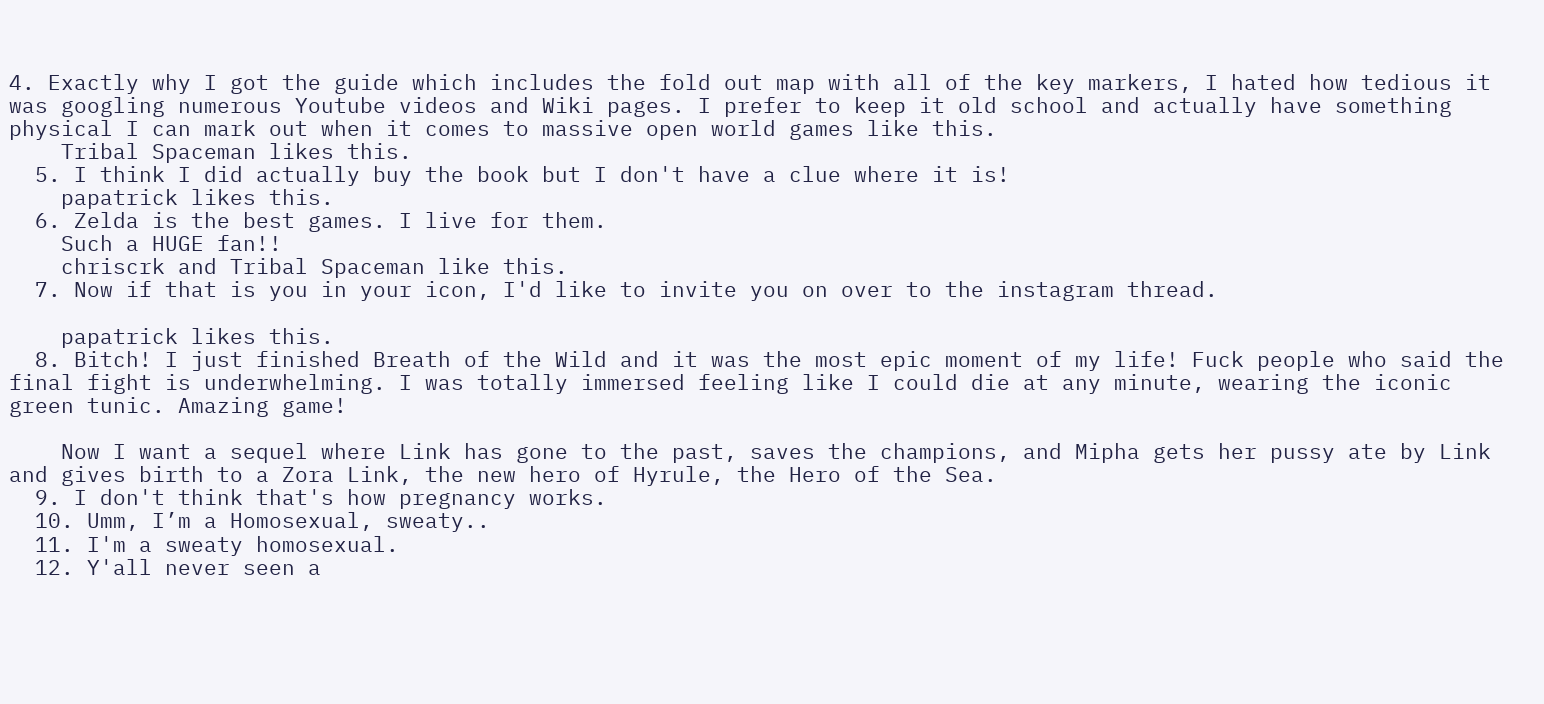4. Exactly why I got the guide which includes the fold out map with all of the key markers, I hated how tedious it was googling numerous Youtube videos and Wiki pages. I prefer to keep it old school and actually have something physical I can mark out when it comes to massive open world games like this.
    Tribal Spaceman likes this.
  5. I think I did actually buy the book but I don't have a clue where it is!
    papatrick likes this.
  6. Zelda is the best games. I live for them.
    Such a HUGE fan!!
    chriscrk and Tribal Spaceman like this.
  7. Now if that is you in your icon, I'd like to invite you on over to the instagram thread.

    papatrick likes this.
  8. Bitch! I just finished Breath of the Wild and it was the most epic moment of my life! Fuck people who said the final fight is underwhelming. I was totally immersed feeling like I could die at any minute, wearing the iconic green tunic. Amazing game!

    Now I want a sequel where Link has gone to the past, saves the champions, and Mipha gets her pussy ate by Link and gives birth to a Zora Link, the new hero of Hyrule, the Hero of the Sea.
  9. I don't think that's how pregnancy works.
  10. Umm, I’m a Homosexual, sweaty..
  11. I'm a sweaty homosexual.
  12. Y'all never seen a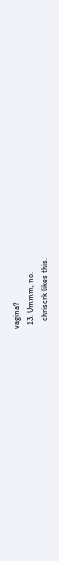vagina?
  13. Ummm, no.
    chriscrk likes this.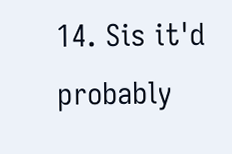14. Sis it'd probably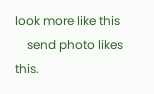look more like this
    send photo likes this.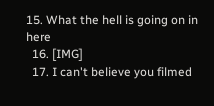15. What the hell is going on in here
  16. [IMG]
  17. I can't believe you filmed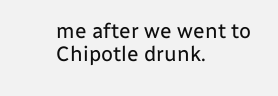me after we went to Chipotle drunk.